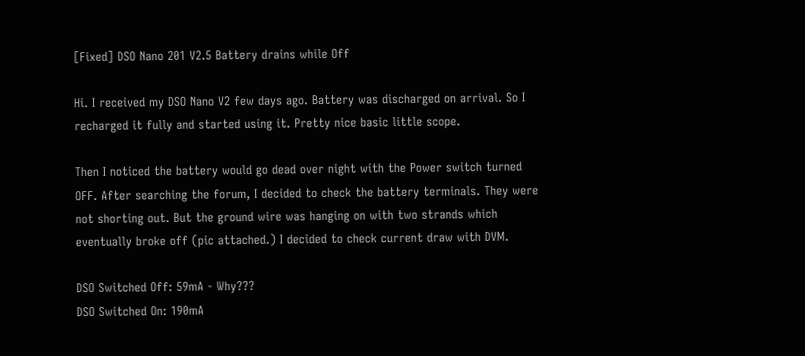[Fixed] DSO Nano 201 V2.5 Battery drains while Off

Hi. I received my DSO Nano V2 few days ago. Battery was discharged on arrival. So I recharged it fully and started using it. Pretty nice basic little scope.

Then I noticed the battery would go dead over night with the Power switch turned OFF. After searching the forum, I decided to check the battery terminals. They were not shorting out. But the ground wire was hanging on with two strands which eventually broke off (pic attached.) I decided to check current draw with DVM.

DSO Switched Off: 59mA - Why???
DSO Switched On: 190mA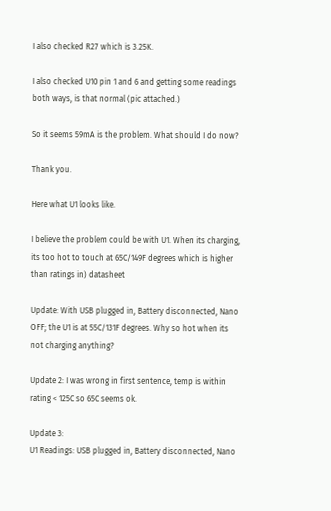I also checked R27 which is 3.25K.

I also checked U10 pin 1 and 6 and getting some readings both ways, is that normal (pic attached.)

So it seems 59mA is the problem. What should I do now?

Thank you.

Here what U1 looks like.

I believe the problem could be with U1. When its charging, its too hot to touch at 65C/149F degrees which is higher than ratings in) datasheet

Update: With USB plugged in, Battery disconnected, Nano OFF; the U1 is at 55C/131F degrees. Why so hot when its not charging anything?

Update 2: I was wrong in first sentence, temp is within rating < 125C so 65C seems ok.

Update 3:
U1 Readings: USB plugged in, Battery disconnected, Nano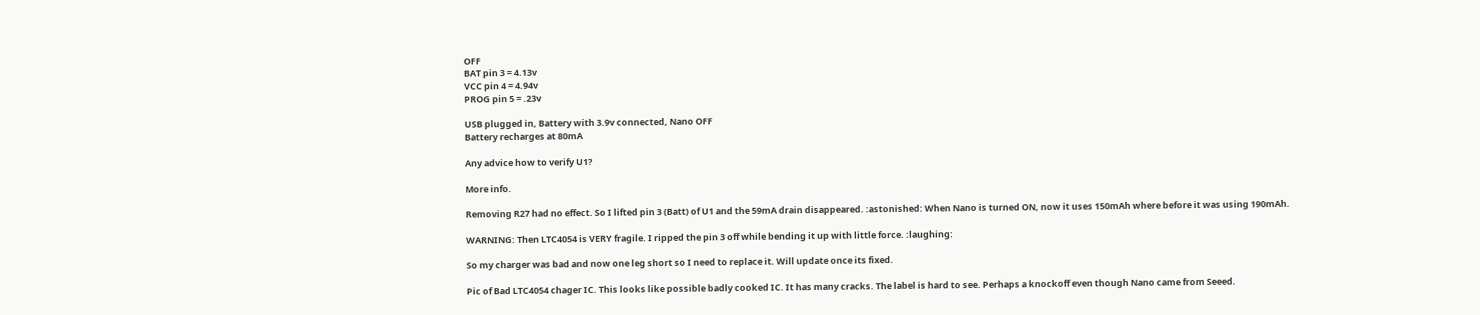OFF
BAT pin 3 = 4.13v
VCC pin 4 = 4.94v
PROG pin 5 = .23v

USB plugged in, Battery with 3.9v connected, Nano OFF
Battery recharges at 80mA

Any advice how to verify U1?

More info.

Removing R27 had no effect. So I lifted pin 3 (Batt) of U1 and the 59mA drain disappeared. :astonished: When Nano is turned ON, now it uses 150mAh where before it was using 190mAh.

WARNING: Then LTC4054 is VERY fragile. I ripped the pin 3 off while bending it up with little force. :laughing:

So my charger was bad and now one leg short so I need to replace it. Will update once its fixed.

Pic of Bad LTC4054 chager IC. This looks like possible badly cooked IC. It has many cracks. The label is hard to see. Perhaps a knockoff even though Nano came from Seeed.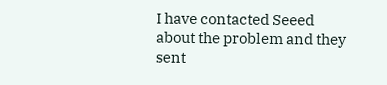I have contacted Seeed about the problem and they sent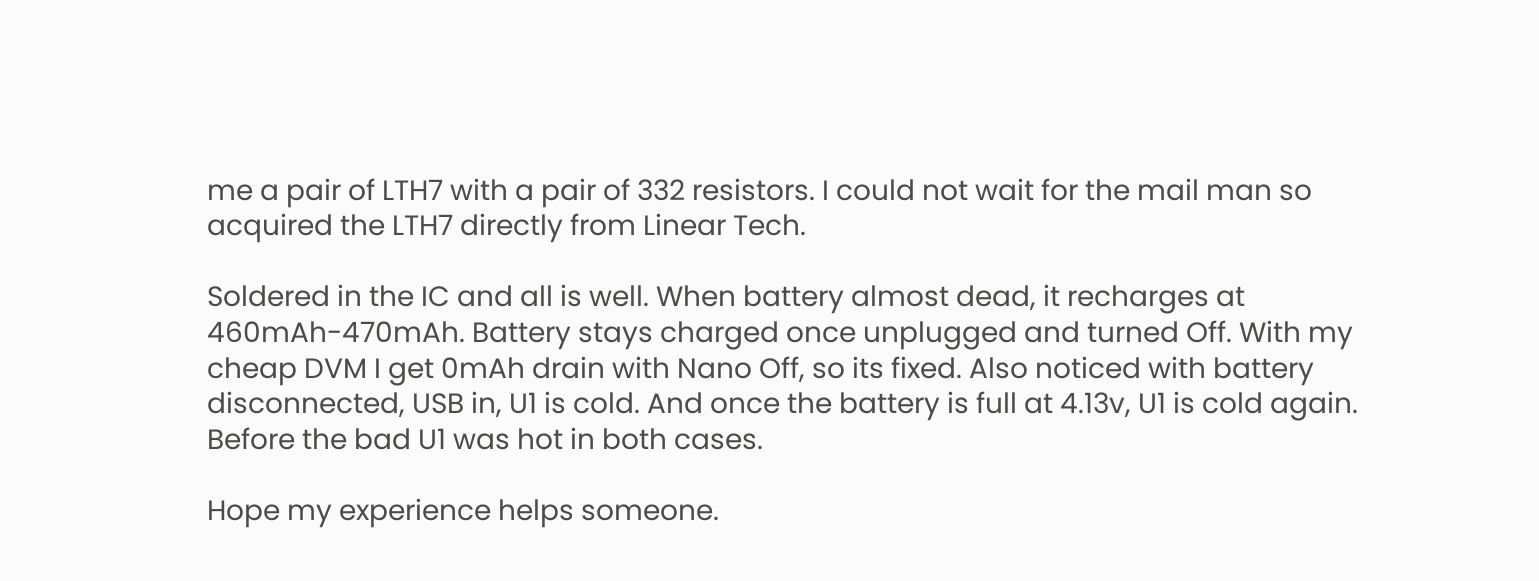me a pair of LTH7 with a pair of 332 resistors. I could not wait for the mail man so acquired the LTH7 directly from Linear Tech.

Soldered in the IC and all is well. When battery almost dead, it recharges at 460mAh-470mAh. Battery stays charged once unplugged and turned Off. With my cheap DVM I get 0mAh drain with Nano Off, so its fixed. Also noticed with battery disconnected, USB in, U1 is cold. And once the battery is full at 4.13v, U1 is cold again. Before the bad U1 was hot in both cases.

Hope my experience helps someone.